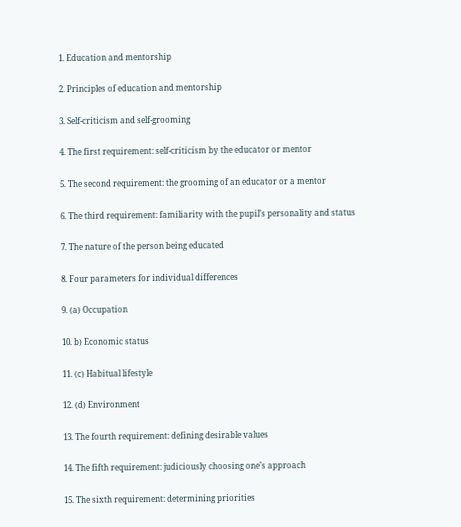1. Education and mentorship

2. Principles of education and mentorship

3. Self-criticism and self-grooming

4. The first requirement: self-criticism by the educator or mentor

5. The second requirement: the grooming of an educator or a mentor

6. The third requirement: familiarity with the pupil’s personality and status

7. The nature of the person being educated

8. Four parameters for individual differences

9. (a) Occupation

10. b) Economic status

11. (c) Habitual lifestyle

12. (d) Environment

13. The fourth requirement: defining desirable values

14. The fifth requirement: judiciously choosing one’s approach

15. The sixth requirement: determining priorities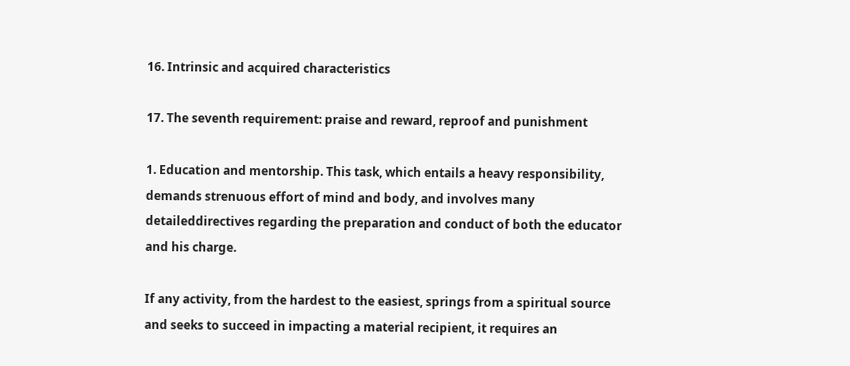16. Intrinsic and acquired characteristics

17. The seventh requirement: praise and reward, reproof and punishment

1. Education and mentorship. This task, which entails a heavy responsibility, demands strenuous effort of mind and body, and involves many detaileddirectives regarding the preparation and conduct of both the educator and his charge.

If any activity, from the hardest to the easiest, springs from a spiritual source and seeks to succeed in impacting a material recipient, it requires an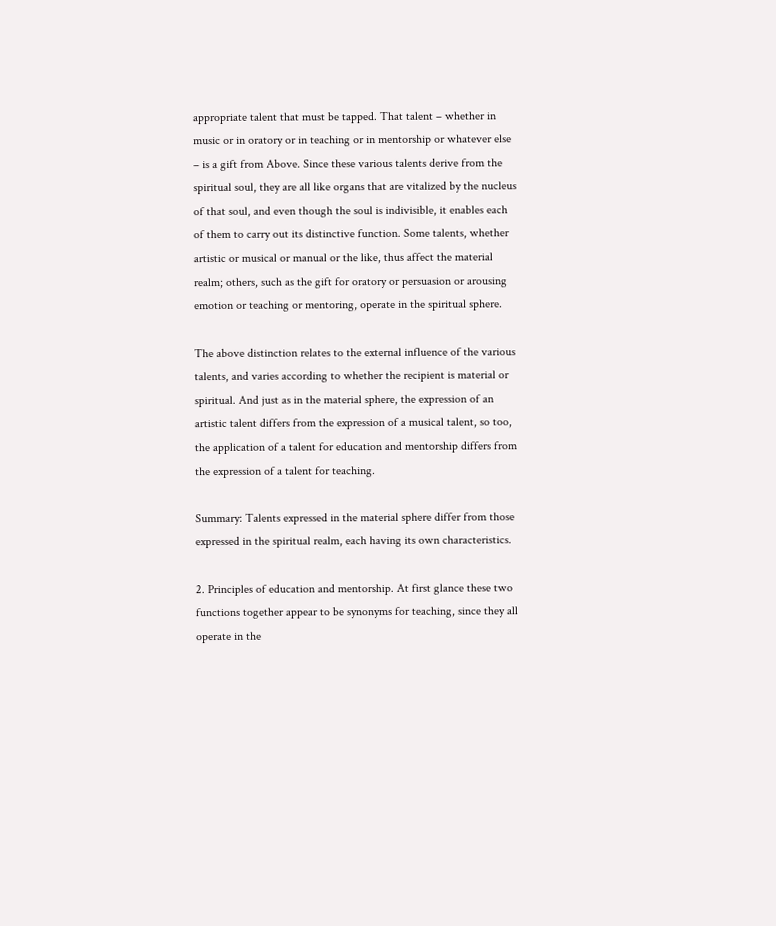appropriate talent that must be tapped. That talent – whether in music or in oratory or in teaching or in mentorship or whatever else – is a gift from Above. Since these various talents derive from the spiritual soul, they are all like organs that are vitalized by the nucleus of that soul, and even though the soul is indivisible, it enables each of them to carry out its distinctive function. Some talents, whether artistic or musical or manual or the like, thus affect the material realm; others, such as the gift for oratory or persuasion or arousing emotion or teaching or mentoring, operate in the spiritual sphere.

The above distinction relates to the external influence of the various talents, and varies according to whether the recipient is material or spiritual. And just as in the material sphere, the expression of an artistic talent differs from the expression of a musical talent, so too, the application of a talent for education and mentorship differs from the expression of a talent for teaching.

Summary: Talents expressed in the material sphere differ from those expressed in the spiritual realm, each having its own characteristics.

2. Principles of education and mentorship. At first glance these two functions together appear to be synonyms for teaching, since they all operate in the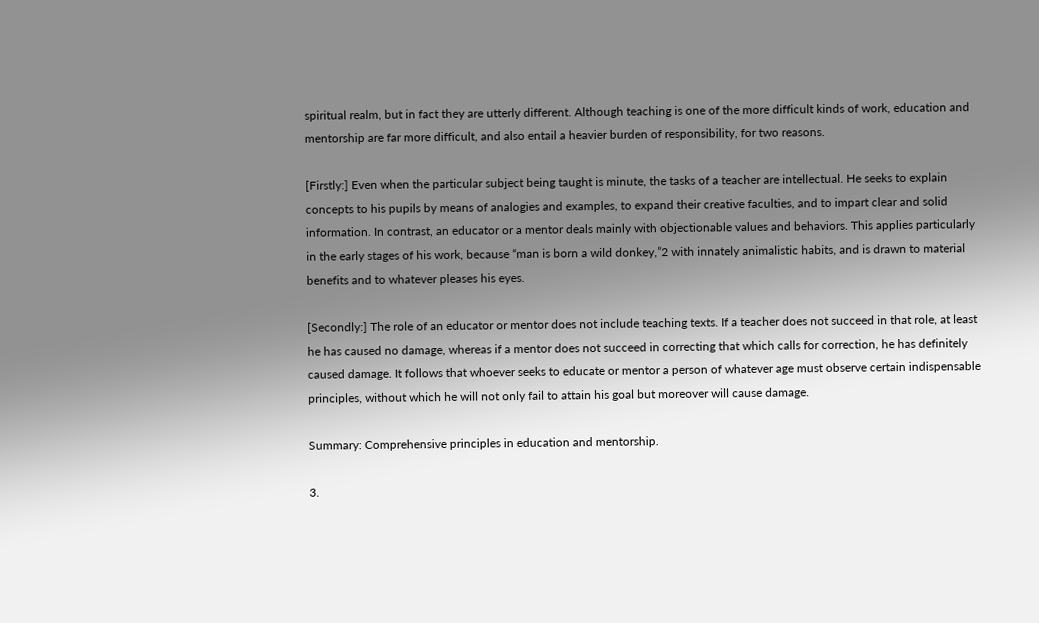spiritual realm, but in fact they are utterly different. Although teaching is one of the more difficult kinds of work, education and mentorship are far more difficult, and also entail a heavier burden of responsibility, for two reasons.

[Firstly:] Even when the particular subject being taught is minute, the tasks of a teacher are intellectual. He seeks to explain concepts to his pupils by means of analogies and examples, to expand their creative faculties, and to impart clear and solid information. In contrast, an educator or a mentor deals mainly with objectionable values and behaviors. This applies particularly in the early stages of his work, because “man is born a wild donkey,”2 with innately animalistic habits, and is drawn to material benefits and to whatever pleases his eyes.

[Secondly:] The role of an educator or mentor does not include teaching texts. If a teacher does not succeed in that role, at least he has caused no damage, whereas if a mentor does not succeed in correcting that which calls for correction, he has definitely caused damage. It follows that whoever seeks to educate or mentor a person of whatever age must observe certain indispensable principles, without which he will not only fail to attain his goal but moreover will cause damage.

Summary: Comprehensive principles in education and mentorship.

3.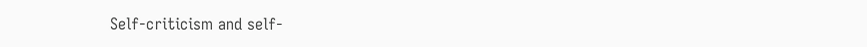Self-criticism and self-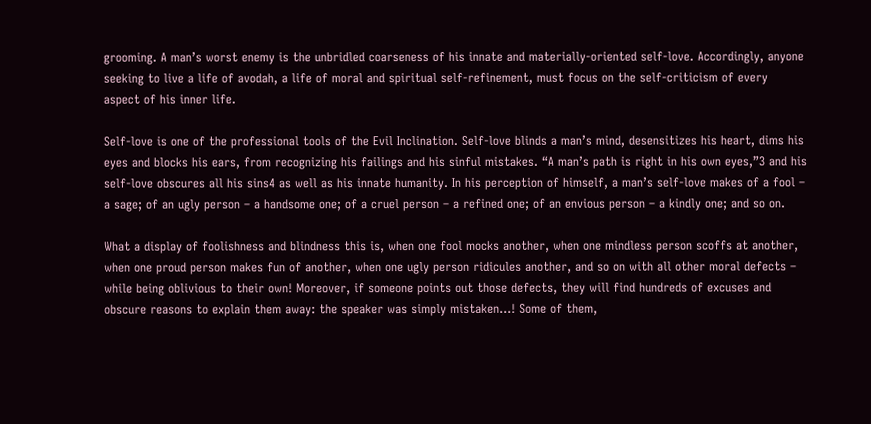grooming. A man’s worst enemy is the unbridled coarseness of his innate and materially-oriented self-love. Accordingly, anyone seeking to live a life of avodah, a life of moral and spiritual self-refinement, must focus on the self-criticism of every aspect of his inner life.

Self-love is one of the professional tools of the Evil Inclination. Self-love blinds a man’s mind, desensitizes his heart, dims his eyes and blocks his ears, from recognizing his failings and his sinful mistakes. “A man’s path is right in his own eyes,”3 and his self-love obscures all his sins4 as well as his innate humanity. In his perception of himself, a man’s self-love makes of a fool – a sage; of an ugly person – a handsome one; of a cruel person – a refined one; of an envious person – a kindly one; and so on.

What a display of foolishness and blindness this is, when one fool mocks another, when one mindless person scoffs at another, when one proud person makes fun of another, when one ugly person ridicules another, and so on with all other moral defects – while being oblivious to their own! Moreover, if someone points out those defects, they will find hundreds of excuses and obscure reasons to explain them away: the speaker was simply mistaken…! Some of them,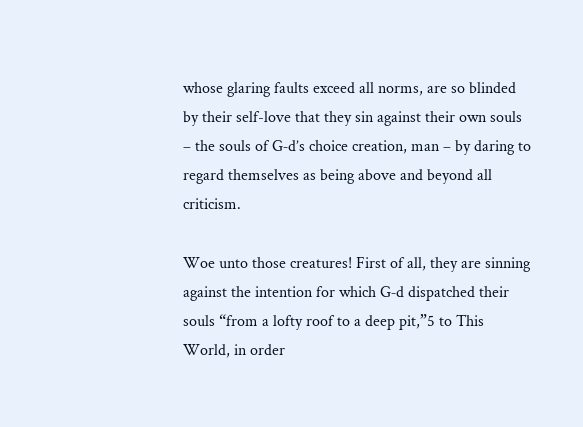whose glaring faults exceed all norms, are so blinded by their self-love that they sin against their own souls – the souls of G‑d’s choice creation, man – by daring to regard themselves as being above and beyond all criticism.

Woe unto those creatures! First of all, they are sinning against the intention for which G‑d dispatched their souls “from a lofty roof to a deep pit,”5 to This World, in order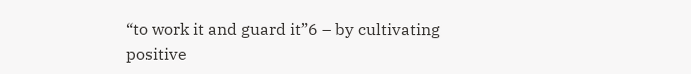“to work it and guard it”6 – by cultivating positive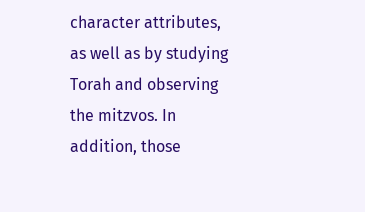character attributes, as well as by studying Torah and observing the mitzvos. In addition, those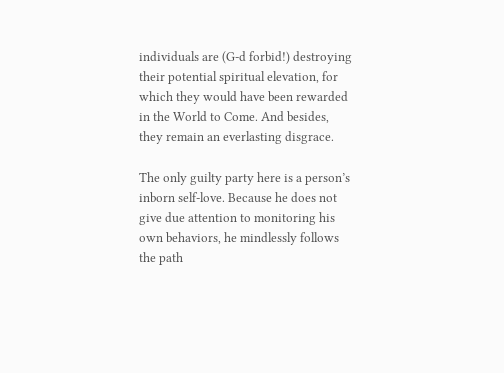individuals are (G‑d forbid!) destroying their potential spiritual elevation, for which they would have been rewarded in the World to Come. And besides, they remain an everlasting disgrace.

The only guilty party here is a person’s inborn self-love. Because he does not give due attention to monitoring his own behaviors, he mindlessly follows the path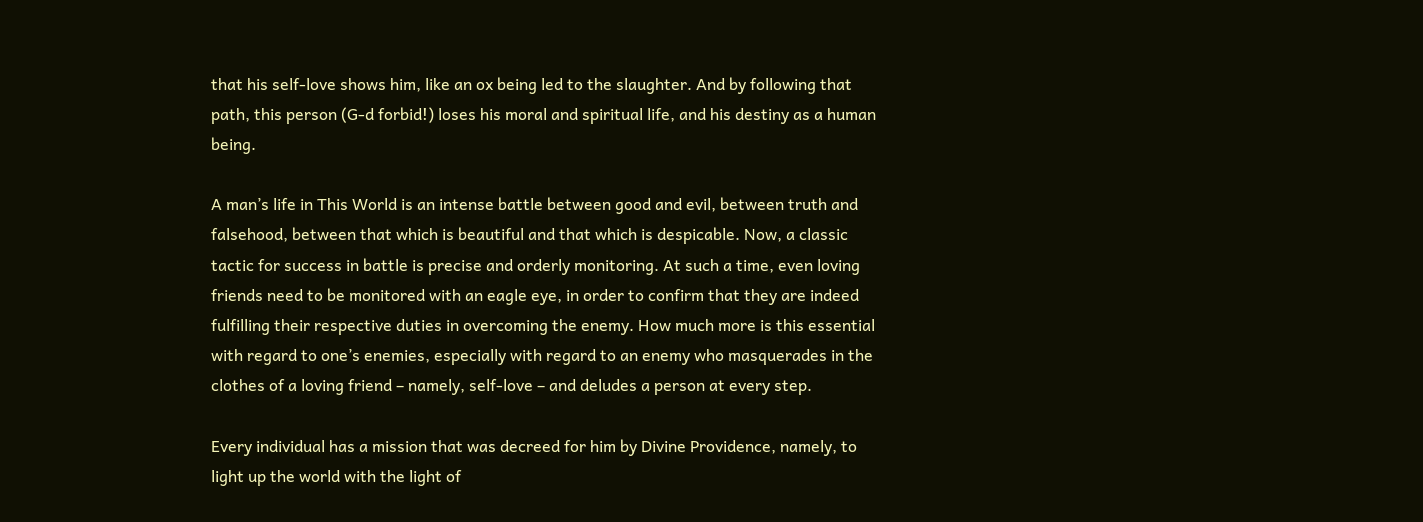that his self-love shows him, like an ox being led to the slaughter. And by following that path, this person (G‑d forbid!) loses his moral and spiritual life, and his destiny as a human being.

A man’s life in This World is an intense battle between good and evil, between truth and falsehood, between that which is beautiful and that which is despicable. Now, a classic tactic for success in battle is precise and orderly monitoring. At such a time, even loving friends need to be monitored with an eagle eye, in order to confirm that they are indeed fulfilling their respective duties in overcoming the enemy. How much more is this essential with regard to one’s enemies, especially with regard to an enemy who masquerades in the clothes of a loving friend – namely, self-love – and deludes a person at every step.

Every individual has a mission that was decreed for him by Divine Providence, namely, to light up the world with the light of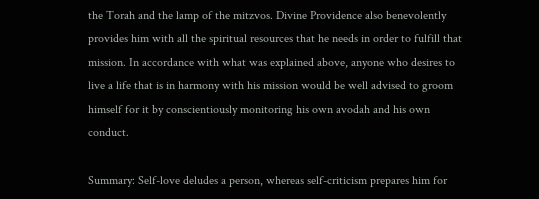the Torah and the lamp of the mitzvos. Divine Providence also benevolently provides him with all the spiritual resources that he needs in order to fulfill that mission. In accordance with what was explained above, anyone who desires to live a life that is in harmony with his mission would be well advised to groom himself for it by conscientiously monitoring his own avodah and his own conduct.

Summary: Self-love deludes a person, whereas self-criticism prepares him for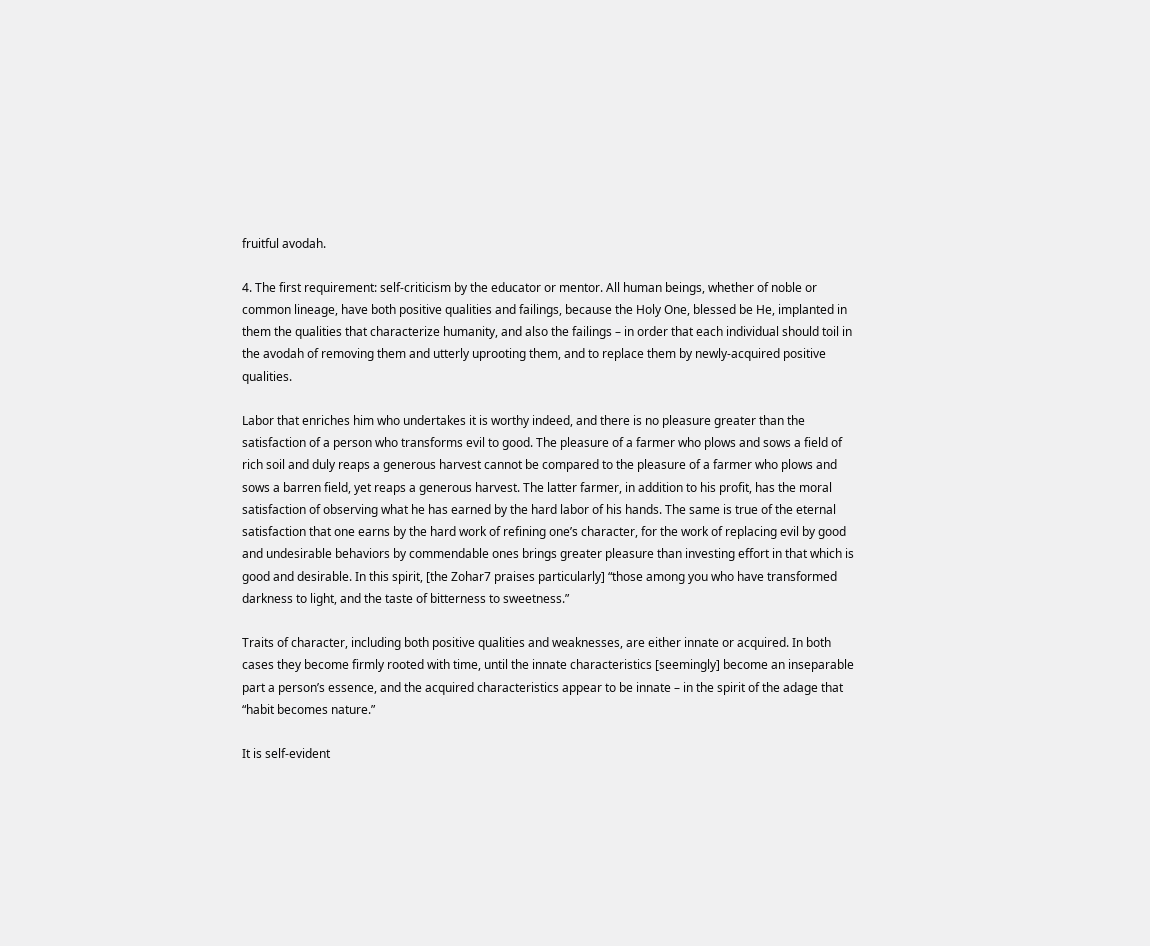fruitful avodah.

4. The first requirement: self-criticism by the educator or mentor. All human beings, whether of noble or common lineage, have both positive qualities and failings, because the Holy One, blessed be He, implanted in them the qualities that characterize humanity, and also the failings – in order that each individual should toil in the avodah of removing them and utterly uprooting them, and to replace them by newly-acquired positive qualities.

Labor that enriches him who undertakes it is worthy indeed, and there is no pleasure greater than the satisfaction of a person who transforms evil to good. The pleasure of a farmer who plows and sows a field of rich soil and duly reaps a generous harvest cannot be compared to the pleasure of a farmer who plows and sows a barren field, yet reaps a generous harvest. The latter farmer, in addition to his profit, has the moral satisfaction of observing what he has earned by the hard labor of his hands. The same is true of the eternal satisfaction that one earns by the hard work of refining one’s character, for the work of replacing evil by good and undesirable behaviors by commendable ones brings greater pleasure than investing effort in that which is good and desirable. In this spirit, [the Zohar7 praises particularly] “those among you who have transformed darkness to light, and the taste of bitterness to sweetness.”

Traits of character, including both positive qualities and weaknesses, are either innate or acquired. In both cases they become firmly rooted with time, until the innate characteristics [seemingly] become an inseparable part a person’s essence, and the acquired characteristics appear to be innate – in the spirit of the adage that “habit becomes nature.”

It is self-evident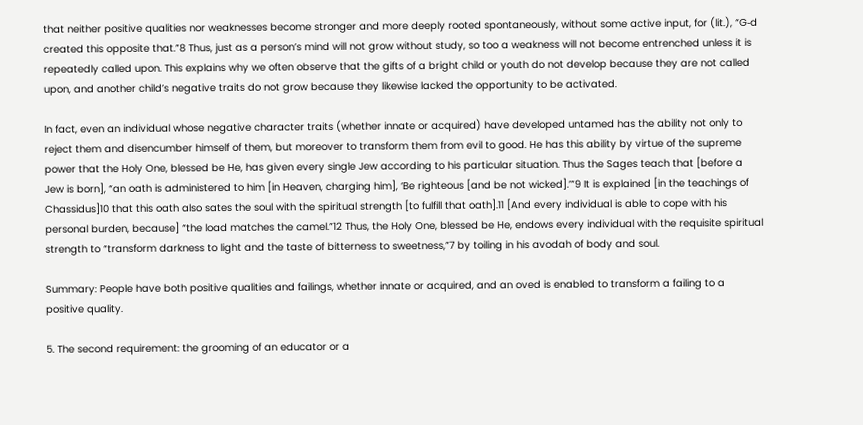that neither positive qualities nor weaknesses become stronger and more deeply rooted spontaneously, without some active input, for (lit.), “G‑d created this opposite that.”8 Thus, just as a person’s mind will not grow without study, so too a weakness will not become entrenched unless it is repeatedly called upon. This explains why we often observe that the gifts of a bright child or youth do not develop because they are not called upon, and another child’s negative traits do not grow because they likewise lacked the opportunity to be activated.

In fact, even an individual whose negative character traits (whether innate or acquired) have developed untamed has the ability not only to reject them and disencumber himself of them, but moreover to transform them from evil to good. He has this ability by virtue of the supreme power that the Holy One, blessed be He, has given every single Jew according to his particular situation. Thus the Sages teach that [before a Jew is born], “an oath is administered to him [in Heaven, charging him], ‘Be righteous [and be not wicked].’”9 It is explained [in the teachings of Chassidus]10 that this oath also sates the soul with the spiritual strength [to fulfill that oath].11 [And every individual is able to cope with his personal burden, because] “the load matches the camel.”12 Thus, the Holy One, blessed be He, endows every individual with the requisite spiritual strength to “transform darkness to light and the taste of bitterness to sweetness,”7 by toiling in his avodah of body and soul.

Summary: People have both positive qualities and failings, whether innate or acquired, and an oved is enabled to transform a failing to a positive quality.

5. The second requirement: the grooming of an educator or a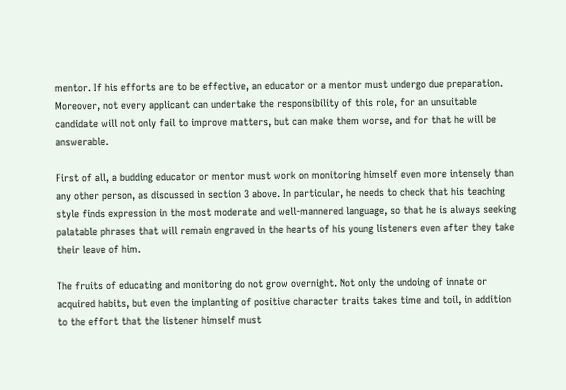mentor. If his efforts are to be effective, an educator or a mentor must undergo due preparation. Moreover, not every applicant can undertake the responsibility of this role, for an unsuitable candidate will not only fail to improve matters, but can make them worse, and for that he will be answerable.

First of all, a budding educator or mentor must work on monitoring himself even more intensely than any other person, as discussed in section 3 above. In particular, he needs to check that his teaching style finds expression in the most moderate and well-mannered language, so that he is always seeking palatable phrases that will remain engraved in the hearts of his young listeners even after they take their leave of him.

The fruits of educating and monitoring do not grow overnight. Not only the undoing of innate or acquired habits, but even the implanting of positive character traits takes time and toil, in addition to the effort that the listener himself must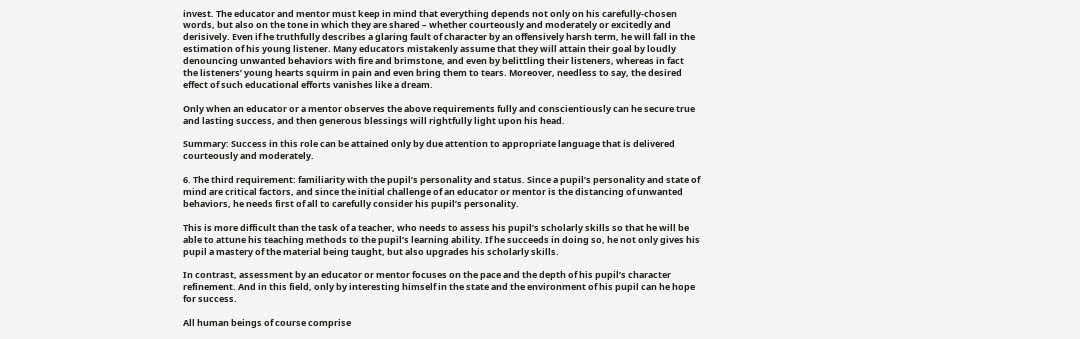invest. The educator and mentor must keep in mind that everything depends not only on his carefully-chosen words, but also on the tone in which they are shared – whether courteously and moderately or excitedly and derisively. Even if he truthfully describes a glaring fault of character by an offensively harsh term, he will fall in the estimation of his young listener. Many educators mistakenly assume that they will attain their goal by loudly denouncing unwanted behaviors with fire and brimstone, and even by belittling their listeners, whereas in fact the listeners’ young hearts squirm in pain and even bring them to tears. Moreover, needless to say, the desired effect of such educational efforts vanishes like a dream.

Only when an educator or a mentor observes the above requirements fully and conscientiously can he secure true and lasting success, and then generous blessings will rightfully light upon his head.

Summary: Success in this role can be attained only by due attention to appropriate language that is delivered courteously and moderately.

6. The third requirement: familiarity with the pupil’s personality and status. Since a pupil’s personality and state of mind are critical factors, and since the initial challenge of an educator or mentor is the distancing of unwanted behaviors, he needs first of all to carefully consider his pupil’s personality.

This is more difficult than the task of a teacher, who needs to assess his pupil’s scholarly skills so that he will be able to attune his teaching methods to the pupil’s learning ability. If he succeeds in doing so, he not only gives his pupil a mastery of the material being taught, but also upgrades his scholarly skills.

In contrast, assessment by an educator or mentor focuses on the pace and the depth of his pupil’s character refinement. And in this field, only by interesting himself in the state and the environment of his pupil can he hope for success.

All human beings of course comprise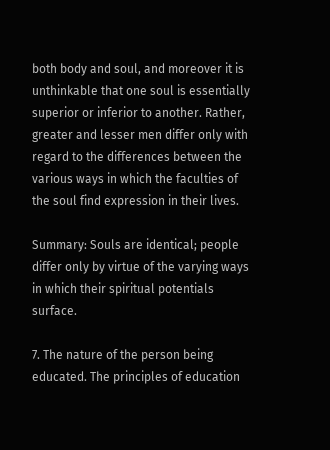both body and soul, and moreover it is unthinkable that one soul is essentially superior or inferior to another. Rather, greater and lesser men differ only with regard to the differences between the various ways in which the faculties of the soul find expression in their lives.

Summary: Souls are identical; people differ only by virtue of the varying ways in which their spiritual potentials surface.

7. The nature of the person being educated. The principles of education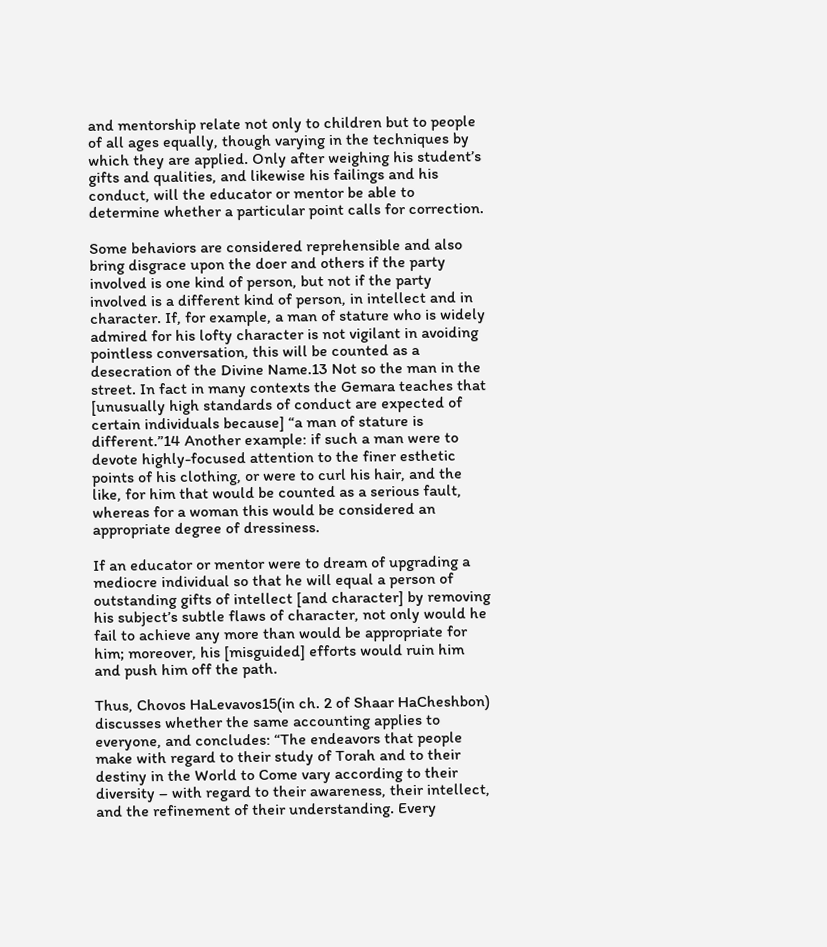and mentorship relate not only to children but to people of all ages equally, though varying in the techniques by which they are applied. Only after weighing his student’s gifts and qualities, and likewise his failings and his conduct, will the educator or mentor be able to determine whether a particular point calls for correction.

Some behaviors are considered reprehensible and also bring disgrace upon the doer and others if the party involved is one kind of person, but not if the party involved is a different kind of person, in intellect and in character. If, for example, a man of stature who is widely admired for his lofty character is not vigilant in avoiding pointless conversation, this will be counted as a desecration of the Divine Name.13 Not so the man in the street. In fact in many contexts the Gemara teaches that [unusually high standards of conduct are expected of certain individuals because] “a man of stature is different.”14 Another example: if such a man were to devote highly-focused attention to the finer esthetic points of his clothing, or were to curl his hair, and the like, for him that would be counted as a serious fault, whereas for a woman this would be considered an appropriate degree of dressiness.

If an educator or mentor were to dream of upgrading a mediocre individual so that he will equal a person of outstanding gifts of intellect [and character] by removing his subject’s subtle flaws of character, not only would he fail to achieve any more than would be appropriate for him; moreover, his [misguided] efforts would ruin him and push him off the path.

Thus, Chovos HaLevavos15(in ch. 2 of Shaar HaCheshbon) discusses whether the same accounting applies to everyone, and concludes: “The endeavors that people make with regard to their study of Torah and to their destiny in the World to Come vary according to their diversity – with regard to their awareness, their intellect, and the refinement of their understanding. Every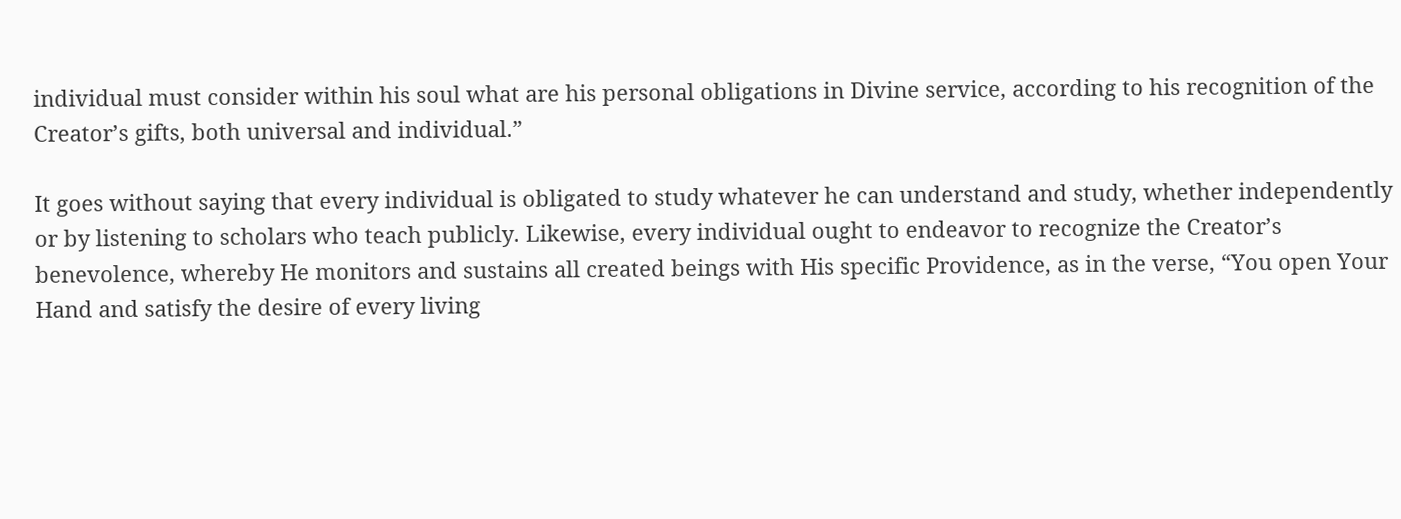individual must consider within his soul what are his personal obligations in Divine service, according to his recognition of the Creator’s gifts, both universal and individual.”

It goes without saying that every individual is obligated to study whatever he can understand and study, whether independently or by listening to scholars who teach publicly. Likewise, every individual ought to endeavor to recognize the Creator’s benevolence, whereby He monitors and sustains all created beings with His specific Providence, as in the verse, “You open Your Hand and satisfy the desire of every living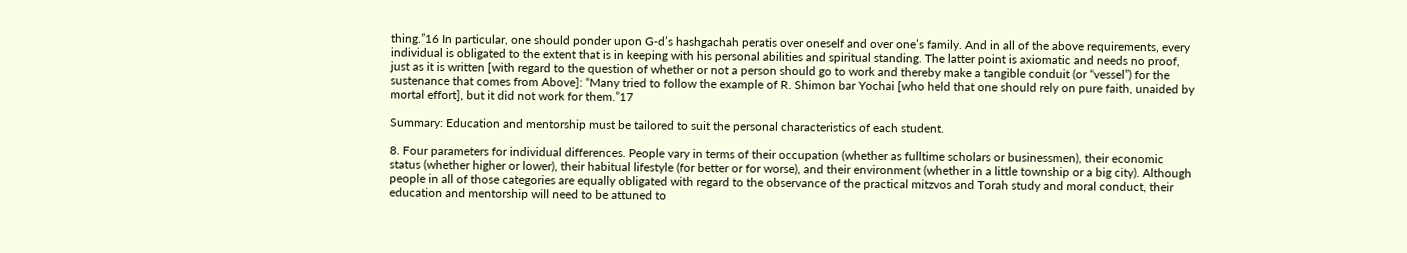thing.”16 In particular, one should ponder upon G‑d’s hashgachah peratis over oneself and over one’s family. And in all of the above requirements, every individual is obligated to the extent that is in keeping with his personal abilities and spiritual standing. The latter point is axiomatic and needs no proof, just as it is written [with regard to the question of whether or not a person should go to work and thereby make a tangible conduit (or “vessel”) for the sustenance that comes from Above]: “Many tried to follow the example of R. Shimon bar Yochai [who held that one should rely on pure faith, unaided by mortal effort], but it did not work for them.”17

Summary: Education and mentorship must be tailored to suit the personal characteristics of each student.

8. Four parameters for individual differences. People vary in terms of their occupation (whether as fulltime scholars or businessmen), their economic status (whether higher or lower), their habitual lifestyle (for better or for worse), and their environment (whether in a little township or a big city). Although people in all of those categories are equally obligated with regard to the observance of the practical mitzvos and Torah study and moral conduct, their education and mentorship will need to be attuned to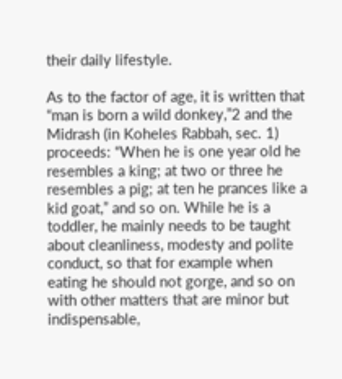their daily lifestyle.

As to the factor of age, it is written that “man is born a wild donkey,”2 and the Midrash (in Koheles Rabbah, sec. 1) proceeds: “When he is one year old he resembles a king; at two or three he resembles a pig; at ten he prances like a kid goat,” and so on. While he is a toddler, he mainly needs to be taught about cleanliness, modesty and polite conduct, so that for example when eating he should not gorge, and so on with other matters that are minor but indispensable,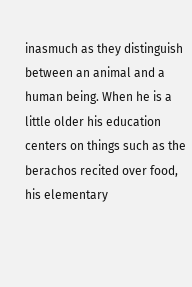inasmuch as they distinguish between an animal and a human being. When he is a little older his education centers on things such as the berachos recited over food, his elementary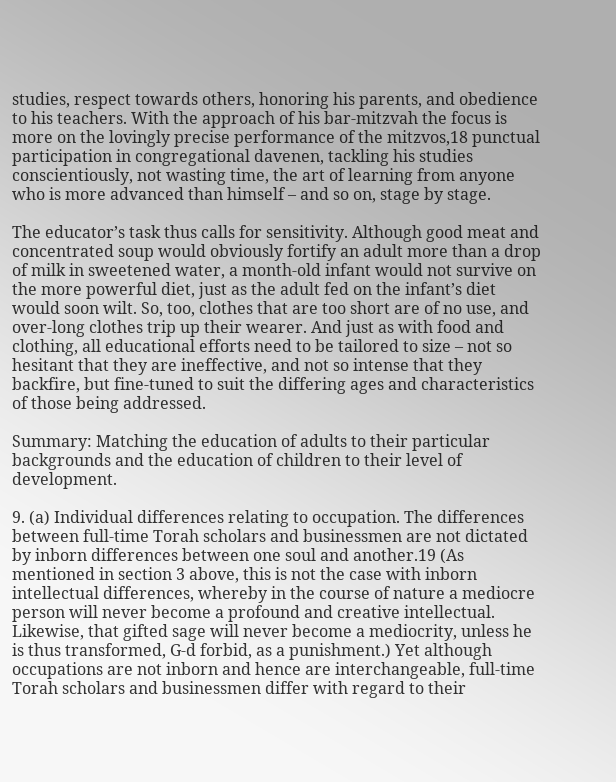studies, respect towards others, honoring his parents, and obedience to his teachers. With the approach of his bar-mitzvah the focus is more on the lovingly precise performance of the mitzvos,18 punctual participation in congregational davenen, tackling his studies conscientiously, not wasting time, the art of learning from anyone who is more advanced than himself – and so on, stage by stage.

The educator’s task thus calls for sensitivity. Although good meat and concentrated soup would obviously fortify an adult more than a drop of milk in sweetened water, a month-old infant would not survive on the more powerful diet, just as the adult fed on the infant’s diet would soon wilt. So, too, clothes that are too short are of no use, and over-long clothes trip up their wearer. And just as with food and clothing, all educational efforts need to be tailored to size – not so hesitant that they are ineffective, and not so intense that they backfire, but fine-tuned to suit the differing ages and characteristics of those being addressed.

Summary: Matching the education of adults to their particular backgrounds and the education of children to their level of development.

9. (a) Individual differences relating to occupation. The differences between full-time Torah scholars and businessmen are not dictated by inborn differences between one soul and another.19 (As mentioned in section 3 above, this is not the case with inborn intellectual differences, whereby in the course of nature a mediocre person will never become a profound and creative intellectual. Likewise, that gifted sage will never become a mediocrity, unless he is thus transformed, G‑d forbid, as a punishment.) Yet although occupations are not inborn and hence are interchangeable, full-time Torah scholars and businessmen differ with regard to their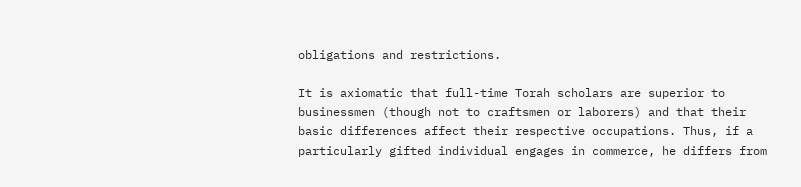obligations and restrictions.

It is axiomatic that full-time Torah scholars are superior to businessmen (though not to craftsmen or laborers) and that their basic differences affect their respective occupations. Thus, if a particularly gifted individual engages in commerce, he differs from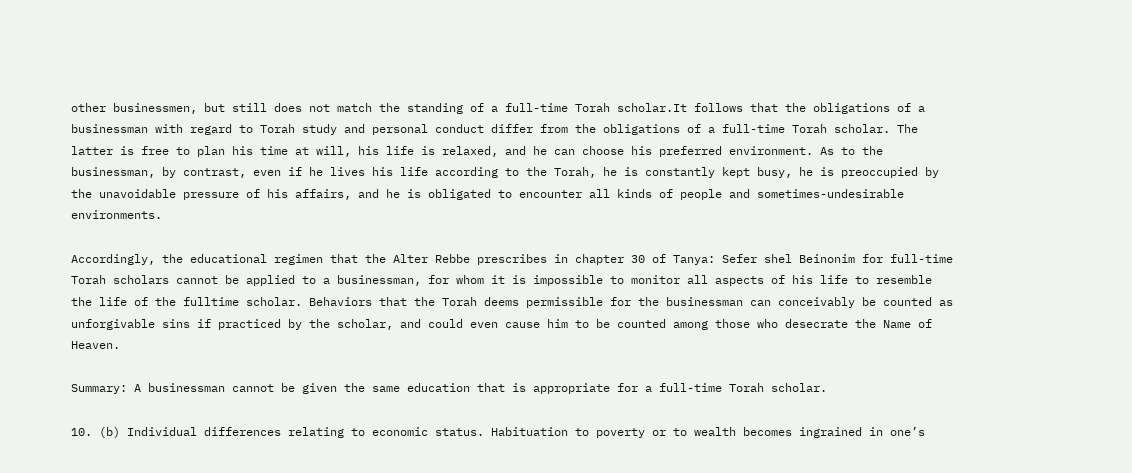other businessmen, but still does not match the standing of a full-time Torah scholar.It follows that the obligations of a businessman with regard to Torah study and personal conduct differ from the obligations of a full-time Torah scholar. The latter is free to plan his time at will, his life is relaxed, and he can choose his preferred environment. As to the businessman, by contrast, even if he lives his life according to the Torah, he is constantly kept busy, he is preoccupied by the unavoidable pressure of his affairs, and he is obligated to encounter all kinds of people and sometimes-undesirable environments.

Accordingly, the educational regimen that the Alter Rebbe prescribes in chapter 30 of Tanya: Sefer shel Beinonim for full-time Torah scholars cannot be applied to a businessman, for whom it is impossible to monitor all aspects of his life to resemble the life of the fulltime scholar. Behaviors that the Torah deems permissible for the businessman can conceivably be counted as unforgivable sins if practiced by the scholar, and could even cause him to be counted among those who desecrate the Name of Heaven.

Summary: A businessman cannot be given the same education that is appropriate for a full-time Torah scholar.

10. (b) Individual differences relating to economic status. Habituation to poverty or to wealth becomes ingrained in one’s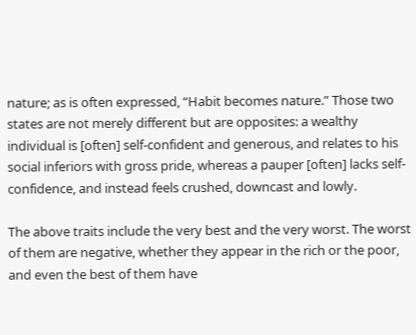nature; as is often expressed, “Habit becomes nature.” Those two states are not merely different but are opposites: a wealthy individual is [often] self-confident and generous, and relates to his social inferiors with gross pride, whereas a pauper [often] lacks self-confidence, and instead feels crushed, downcast and lowly.

The above traits include the very best and the very worst. The worst of them are negative, whether they appear in the rich or the poor, and even the best of them have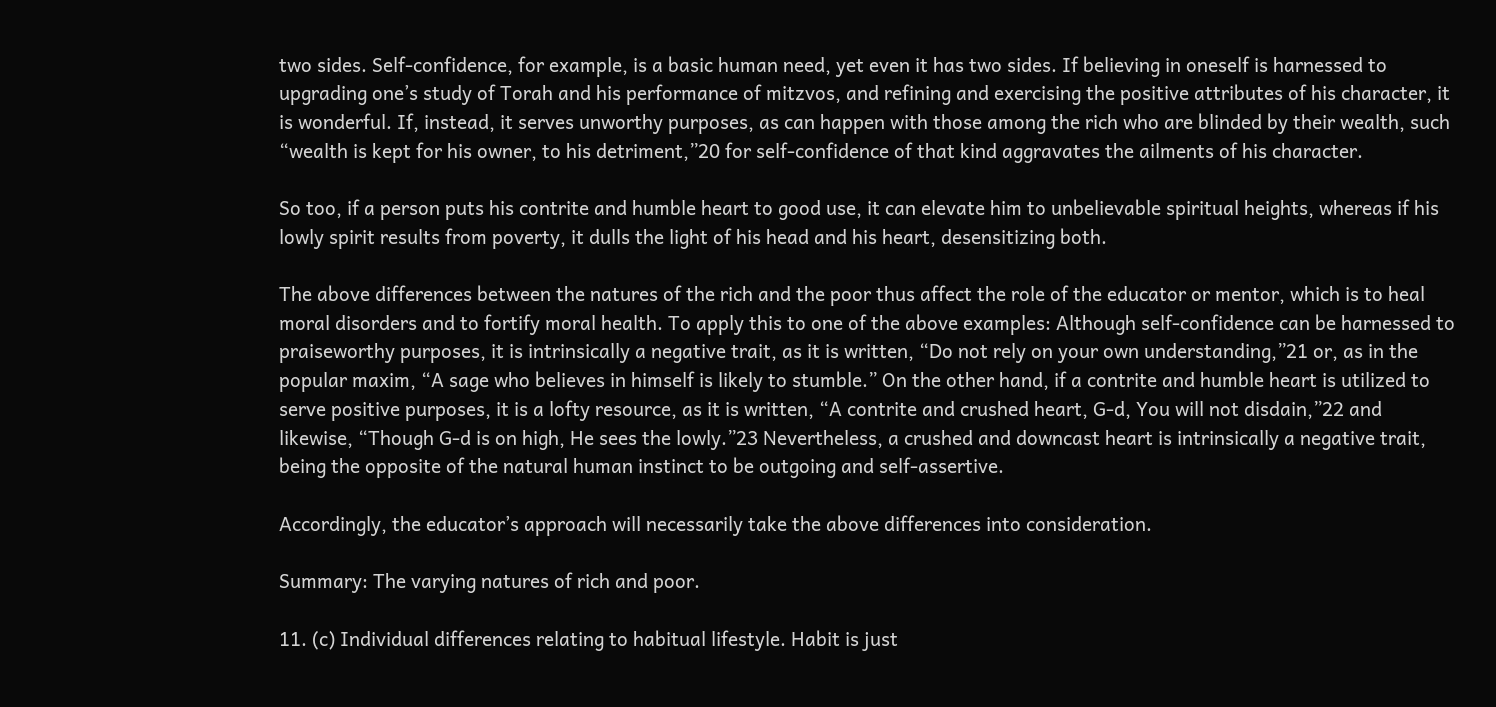two sides. Self-confidence, for example, is a basic human need, yet even it has two sides. If believing in oneself is harnessed to upgrading one’s study of Torah and his performance of mitzvos, and refining and exercising the positive attributes of his character, it is wonderful. If, instead, it serves unworthy purposes, as can happen with those among the rich who are blinded by their wealth, such “wealth is kept for his owner, to his detriment,”20 for self-confidence of that kind aggravates the ailments of his character.

So too, if a person puts his contrite and humble heart to good use, it can elevate him to unbelievable spiritual heights, whereas if his lowly spirit results from poverty, it dulls the light of his head and his heart, desensitizing both.

The above differences between the natures of the rich and the poor thus affect the role of the educator or mentor, which is to heal moral disorders and to fortify moral health. To apply this to one of the above examples: Although self-confidence can be harnessed to praiseworthy purposes, it is intrinsically a negative trait, as it is written, “Do not rely on your own understanding,”21 or, as in the popular maxim, “A sage who believes in himself is likely to stumble.” On the other hand, if a contrite and humble heart is utilized to serve positive purposes, it is a lofty resource, as it is written, “A contrite and crushed heart, G‑d, You will not disdain,”22 and likewise, “Though G‑d is on high, He sees the lowly.”23 Nevertheless, a crushed and downcast heart is intrinsically a negative trait, being the opposite of the natural human instinct to be outgoing and self-assertive.

Accordingly, the educator’s approach will necessarily take the above differences into consideration.

Summary: The varying natures of rich and poor.

11. (c) Individual differences relating to habitual lifestyle. Habit is just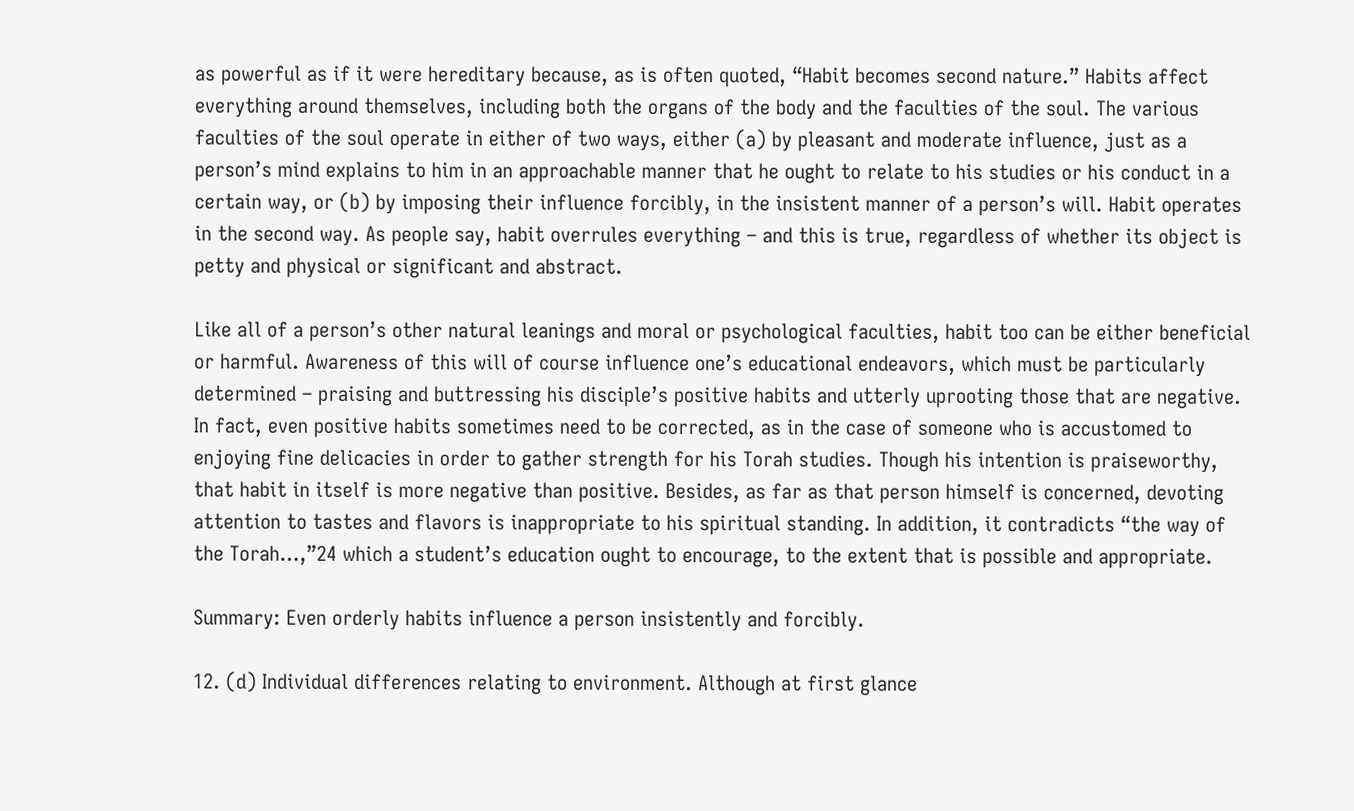as powerful as if it were hereditary because, as is often quoted, “Habit becomes second nature.” Habits affect everything around themselves, including both the organs of the body and the faculties of the soul. The various faculties of the soul operate in either of two ways, either (a) by pleasant and moderate influence, just as a person’s mind explains to him in an approachable manner that he ought to relate to his studies or his conduct in a certain way, or (b) by imposing their influence forcibly, in the insistent manner of a person’s will. Habit operates in the second way. As people say, habit overrules everything – and this is true, regardless of whether its object is petty and physical or significant and abstract.

Like all of a person’s other natural leanings and moral or psychological faculties, habit too can be either beneficial or harmful. Awareness of this will of course influence one’s educational endeavors, which must be particularly determined – praising and buttressing his disciple’s positive habits and utterly uprooting those that are negative. In fact, even positive habits sometimes need to be corrected, as in the case of someone who is accustomed to enjoying fine delicacies in order to gather strength for his Torah studies. Though his intention is praiseworthy, that habit in itself is more negative than positive. Besides, as far as that person himself is concerned, devoting attention to tastes and flavors is inappropriate to his spiritual standing. In addition, it contradicts “the way of the Torah…,”24 which a student’s education ought to encourage, to the extent that is possible and appropriate.

Summary: Even orderly habits influence a person insistently and forcibly.

12. (d) Individual differences relating to environment. Although at first glance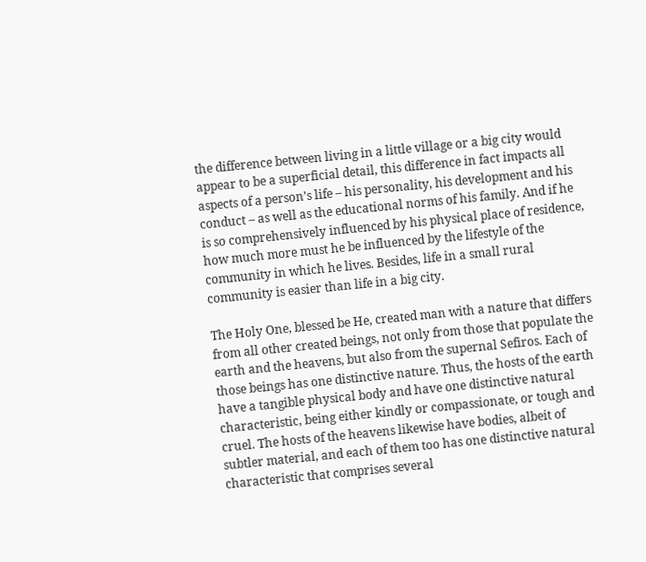the difference between living in a little village or a big city would appear to be a superficial detail, this difference in fact impacts all aspects of a person’s life – his personality, his development and his conduct – as well as the educational norms of his family. And if he is so comprehensively influenced by his physical place of residence, how much more must he be influenced by the lifestyle of the community in which he lives. Besides, life in a small rural community is easier than life in a big city.

The Holy One, blessed be He, created man with a nature that differs from all other created beings, not only from those that populate the earth and the heavens, but also from the supernal Sefiros. Each of those beings has one distinctive nature. Thus, the hosts of the earth have a tangible physical body and have one distinctive natural characteristic, being either kindly or compassionate, or tough and cruel. The hosts of the heavens likewise have bodies, albeit of subtler material, and each of them too has one distinctive natural characteristic that comprises several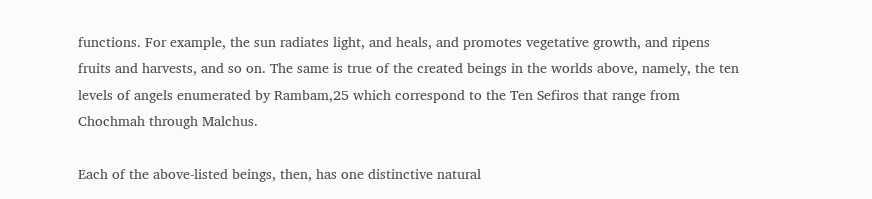functions. For example, the sun radiates light, and heals, and promotes vegetative growth, and ripens fruits and harvests, and so on. The same is true of the created beings in the worlds above, namely, the ten levels of angels enumerated by Rambam,25 which correspond to the Ten Sefiros that range from Chochmah through Malchus.

Each of the above-listed beings, then, has one distinctive natural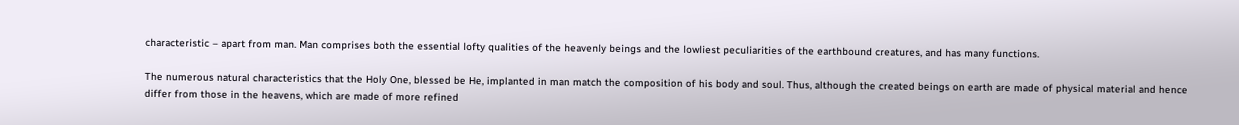characteristic – apart from man. Man comprises both the essential lofty qualities of the heavenly beings and the lowliest peculiarities of the earthbound creatures, and has many functions.

The numerous natural characteristics that the Holy One, blessed be He, implanted in man match the composition of his body and soul. Thus, although the created beings on earth are made of physical material and hence differ from those in the heavens, which are made of more refined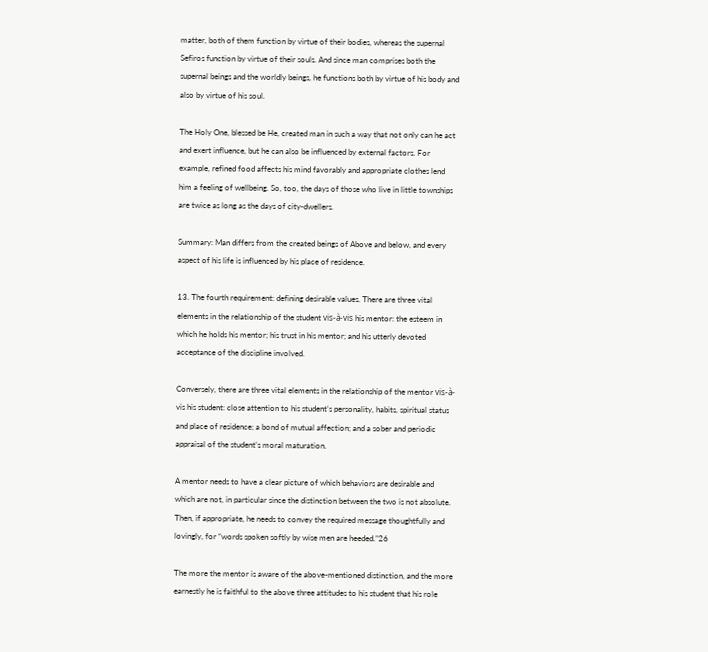matter, both of them function by virtue of their bodies, whereas the supernal Sefiros function by virtue of their souls. And since man comprises both the supernal beings and the worldly beings, he functions both by virtue of his body and also by virtue of his soul.

The Holy One, blessed be He, created man in such a way that not only can he act and exert influence, but he can also be influenced by external factors. For example, refined food affects his mind favorably and appropriate clothes lend him a feeling of wellbeing. So, too, the days of those who live in little townships are twice as long as the days of city-dwellers.

Summary: Man differs from the created beings of Above and below, and every aspect of his life is influenced by his place of residence.

13. The fourth requirement: defining desirable values. There are three vital elements in the relationship of the student vis-à-vis his mentor: the esteem in which he holds his mentor; his trust in his mentor; and his utterly devoted acceptance of the discipline involved.

Conversely, there are three vital elements in the relationship of the mentor vis-à-vis his student: close attention to his student’s personality, habits, spiritual status and place of residence; a bond of mutual affection; and a sober and periodic appraisal of the student’s moral maturation.

A mentor needs to have a clear picture of which behaviors are desirable and which are not, in particular since the distinction between the two is not absolute. Then, if appropriate, he needs to convey the required message thoughtfully and lovingly, for “words spoken softly by wise men are heeded.”26

The more the mentor is aware of the above-mentioned distinction, and the more earnestly he is faithful to the above three attitudes to his student that his role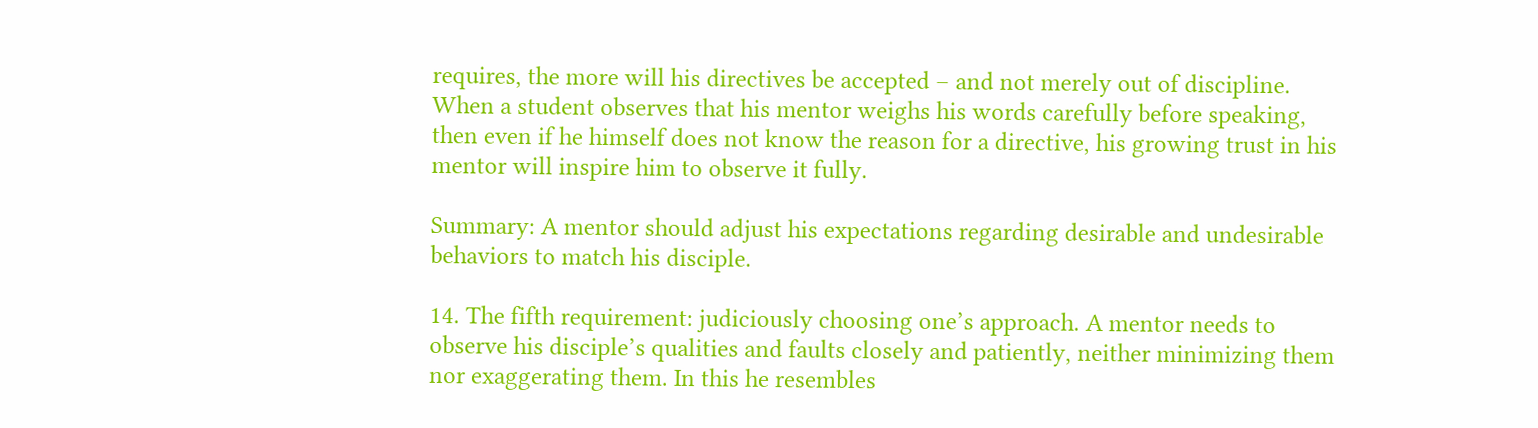requires, the more will his directives be accepted – and not merely out of discipline. When a student observes that his mentor weighs his words carefully before speaking, then even if he himself does not know the reason for a directive, his growing trust in his mentor will inspire him to observe it fully.

Summary: A mentor should adjust his expectations regarding desirable and undesirable behaviors to match his disciple.

14. The fifth requirement: judiciously choosing one’s approach. A mentor needs to observe his disciple’s qualities and faults closely and patiently, neither minimizing them nor exaggerating them. In this he resembles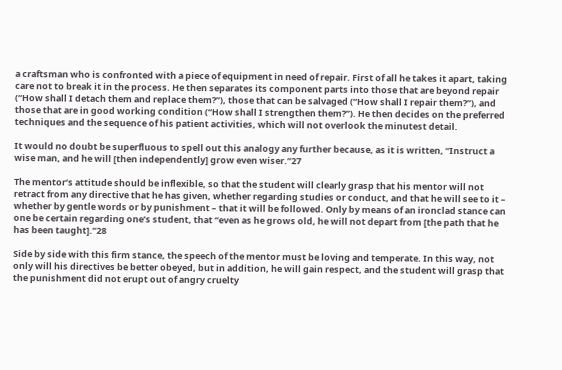a craftsman who is confronted with a piece of equipment in need of repair. First of all he takes it apart, taking care not to break it in the process. He then separates its component parts into those that are beyond repair (“How shall I detach them and replace them?”), those that can be salvaged (“How shall I repair them?”), and those that are in good working condition (“How shall I strengthen them?”). He then decides on the preferred techniques and the sequence of his patient activities, which will not overlook the minutest detail.

It would no doubt be superfluous to spell out this analogy any further because, as it is written, “Instruct a wise man, and he will [then independently] grow even wiser.”27

The mentor’s attitude should be inflexible, so that the student will clearly grasp that his mentor will not retract from any directive that he has given, whether regarding studies or conduct, and that he will see to it – whether by gentle words or by punishment – that it will be followed. Only by means of an ironclad stance can one be certain regarding one’s student, that “even as he grows old, he will not depart from [the path that he has been taught].”28

Side by side with this firm stance, the speech of the mentor must be loving and temperate. In this way, not only will his directives be better obeyed, but in addition, he will gain respect, and the student will grasp that the punishment did not erupt out of angry cruelty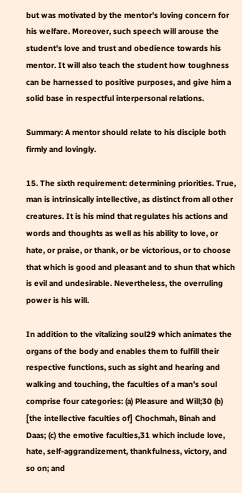but was motivated by the mentor’s loving concern for his welfare. Moreover, such speech will arouse the student’s love and trust and obedience towards his mentor. It will also teach the student how toughness can be harnessed to positive purposes, and give him a solid base in respectful interpersonal relations.

Summary: A mentor should relate to his disciple both firmly and lovingly.

15. The sixth requirement: determining priorities. True, man is intrinsically intellective, as distinct from all other creatures. It is his mind that regulates his actions and words and thoughts as well as his ability to love, or hate, or praise, or thank, or be victorious, or to choose that which is good and pleasant and to shun that which is evil and undesirable. Nevertheless, the overruling power is his will.

In addition to the vitalizing soul29 which animates the organs of the body and enables them to fulfill their respective functions, such as sight and hearing and walking and touching, the faculties of a man’s soul comprise four categories: (a) Pleasure and Will;30 (b) [the intellective faculties of] Chochmah, Binah and Daas; (c) the emotive faculties,31 which include love, hate, self-aggrandizement, thankfulness, victory, and so on; and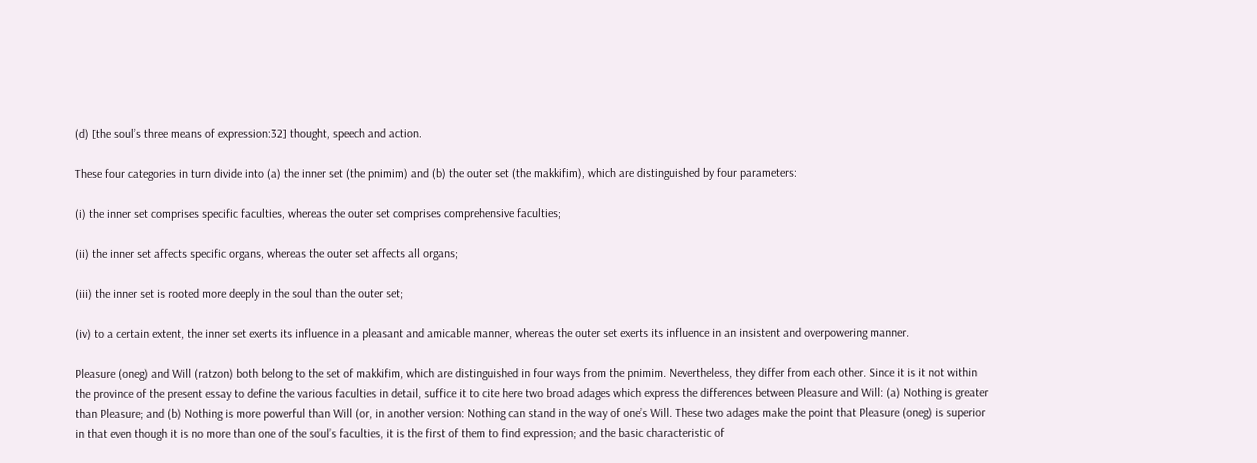(d) [the soul’s three means of expression:32] thought, speech and action.

These four categories in turn divide into (a) the inner set (the pnimim) and (b) the outer set (the makkifim), which are distinguished by four parameters:

(i) the inner set comprises specific faculties, whereas the outer set comprises comprehensive faculties;

(ii) the inner set affects specific organs, whereas the outer set affects all organs;

(iii) the inner set is rooted more deeply in the soul than the outer set;

(iv) to a certain extent, the inner set exerts its influence in a pleasant and amicable manner, whereas the outer set exerts its influence in an insistent and overpowering manner.

Pleasure (oneg) and Will (ratzon) both belong to the set of makkifim, which are distinguished in four ways from the pnimim. Nevertheless, they differ from each other. Since it is it not within the province of the present essay to define the various faculties in detail, suffice it to cite here two broad adages which express the differences between Pleasure and Will: (a) Nothing is greater than Pleasure; and (b) Nothing is more powerful than Will (or, in another version: Nothing can stand in the way of one’s Will. These two adages make the point that Pleasure (oneg) is superior in that even though it is no more than one of the soul’s faculties, it is the first of them to find expression; and the basic characteristic of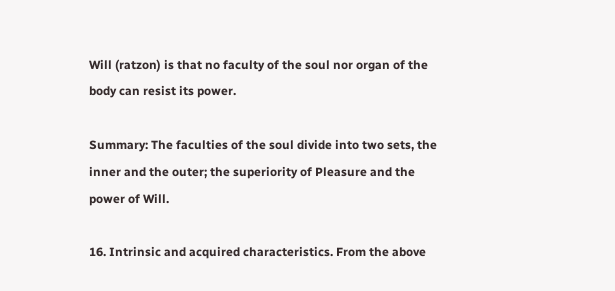Will (ratzon) is that no faculty of the soul nor organ of the body can resist its power.

Summary: The faculties of the soul divide into two sets, the inner and the outer; the superiority of Pleasure and the power of Will.

16. Intrinsic and acquired characteristics. From the above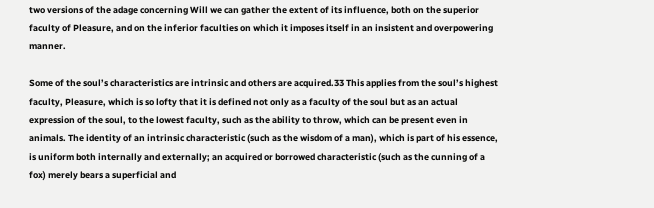two versions of the adage concerning Will we can gather the extent of its influence, both on the superior faculty of Pleasure, and on the inferior faculties on which it imposes itself in an insistent and overpowering manner.

Some of the soul’s characteristics are intrinsic and others are acquired.33 This applies from the soul’s highest faculty, Pleasure, which is so lofty that it is defined not only as a faculty of the soul but as an actual expression of the soul, to the lowest faculty, such as the ability to throw, which can be present even in animals. The identity of an intrinsic characteristic (such as the wisdom of a man), which is part of his essence, is uniform both internally and externally; an acquired or borrowed characteristic (such as the cunning of a fox) merely bears a superficial and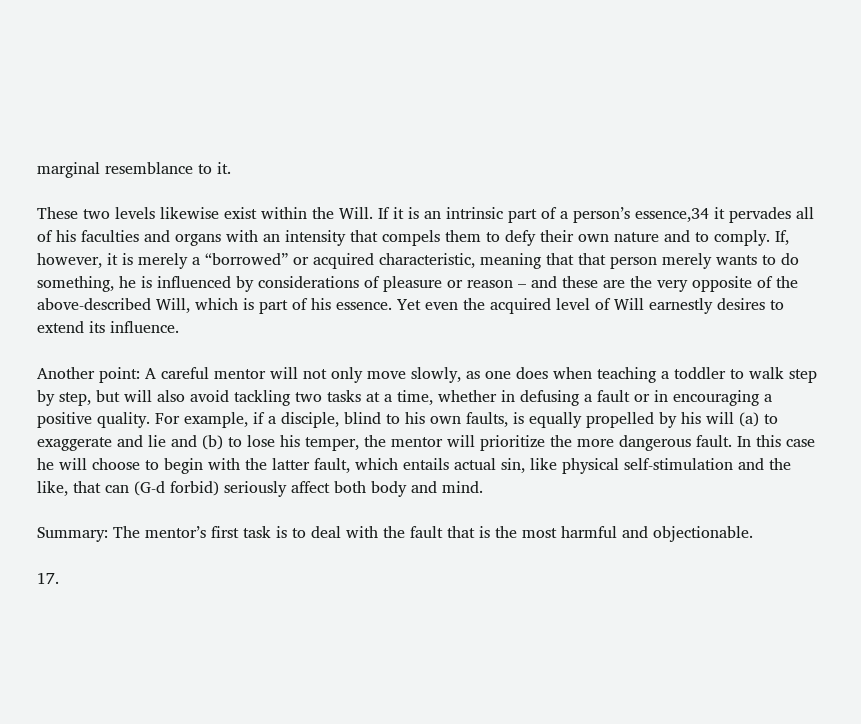marginal resemblance to it.

These two levels likewise exist within the Will. If it is an intrinsic part of a person’s essence,34 it pervades all of his faculties and organs with an intensity that compels them to defy their own nature and to comply. If, however, it is merely a “borrowed” or acquired characteristic, meaning that that person merely wants to do something, he is influenced by considerations of pleasure or reason – and these are the very opposite of the above-described Will, which is part of his essence. Yet even the acquired level of Will earnestly desires to extend its influence.

Another point: A careful mentor will not only move slowly, as one does when teaching a toddler to walk step by step, but will also avoid tackling two tasks at a time, whether in defusing a fault or in encouraging a positive quality. For example, if a disciple, blind to his own faults, is equally propelled by his will (a) to exaggerate and lie and (b) to lose his temper, the mentor will prioritize the more dangerous fault. In this case he will choose to begin with the latter fault, which entails actual sin, like physical self-stimulation and the like, that can (G‑d forbid) seriously affect both body and mind.

Summary: The mentor’s first task is to deal with the fault that is the most harmful and objectionable.

17.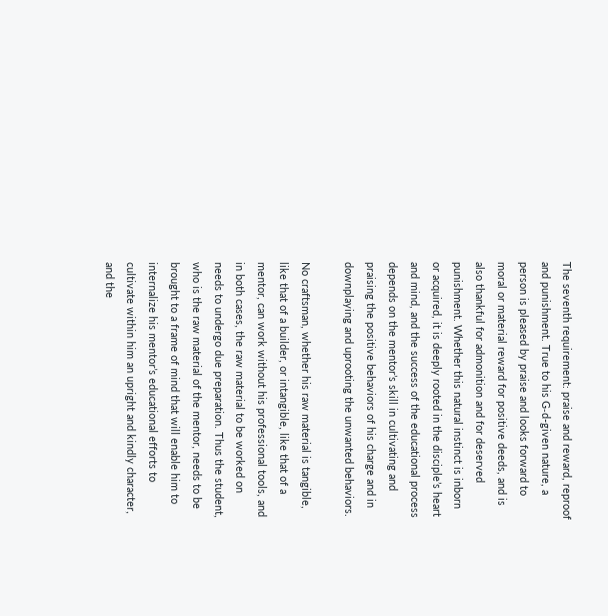The seventh requirement: praise and reward, reproof and punishment. True to his G‑d-given nature, a person is pleased by praise and looks forward to moral or material reward for positive deeds, and is also thankful for admonition and for deserved punishment. Whether this natural instinct is inborn or acquired, it is deeply rooted in the disciple’s heart and mind, and the success of the educational process depends on the mentor’s skill in cultivating and praising the positive behaviors of his charge and in downplaying and uprooting the unwanted behaviors.

No craftsman, whether his raw material is tangible, like that of a builder, or intangible, like that of a mentor, can work without his professional tools, and in both cases, the raw material to be worked on needs to undergo due preparation. Thus the student, who is the raw material of the mentor, needs to be brought to a frame of mind that will enable him to internalize his mentor’s educational efforts to cultivate within him an upright and kindly character, and the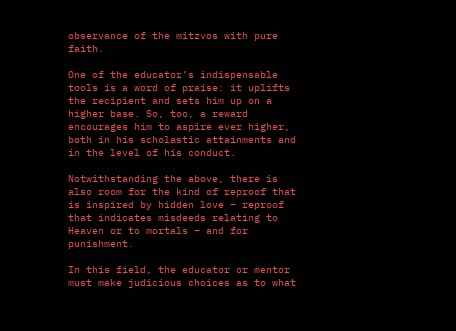observance of the mitzvos with pure faith.

One of the educator’s indispensable tools is a word of praise: it uplifts the recipient and sets him up on a higher base. So, too, a reward encourages him to aspire ever higher, both in his scholastic attainments and in the level of his conduct.

Notwithstanding the above, there is also room for the kind of reproof that is inspired by hidden love – reproof that indicates misdeeds relating to Heaven or to mortals – and for punishment.

In this field, the educator or mentor must make judicious choices as to what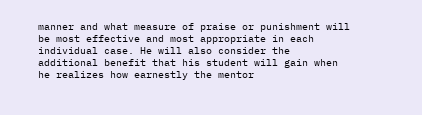manner and what measure of praise or punishment will be most effective and most appropriate in each individual case. He will also consider the additional benefit that his student will gain when he realizes how earnestly the mentor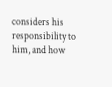considers his responsibility to him, and how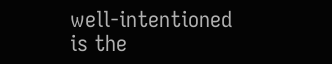well-intentioned is the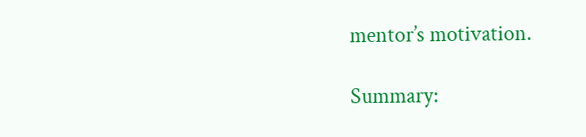mentor’s motivation.

Summary: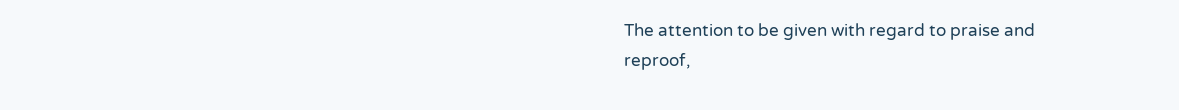The attention to be given with regard to praise and reproof,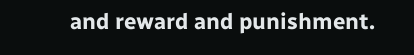and reward and punishment.